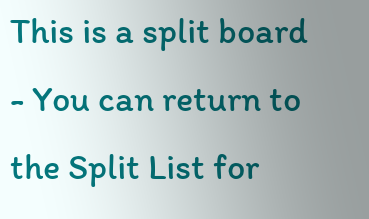This is a split board - You can return to the Split List for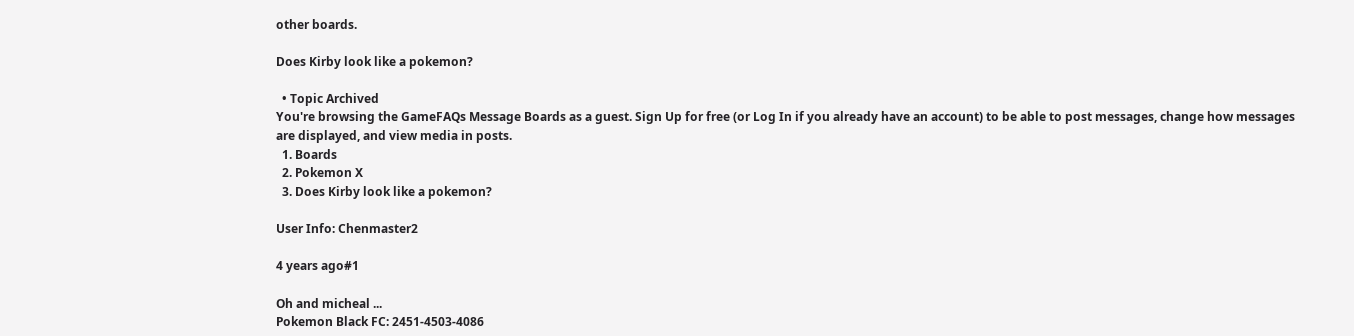other boards.

Does Kirby look like a pokemon?

  • Topic Archived
You're browsing the GameFAQs Message Boards as a guest. Sign Up for free (or Log In if you already have an account) to be able to post messages, change how messages are displayed, and view media in posts.
  1. Boards
  2. Pokemon X
  3. Does Kirby look like a pokemon?

User Info: Chenmaster2

4 years ago#1

Oh and micheal ...
Pokemon Black FC: 2451-4503-4086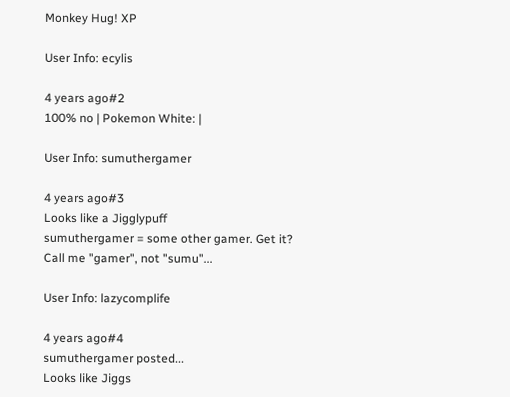Monkey Hug! XP

User Info: ecylis

4 years ago#2
100% no | Pokemon White: |

User Info: sumuthergamer

4 years ago#3
Looks like a Jigglypuff
sumuthergamer = some other gamer. Get it?
Call me "gamer", not "sumu"...

User Info: lazycomplife

4 years ago#4
sumuthergamer posted...
Looks like Jiggs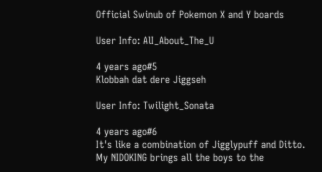Official Swinub of Pokemon X and Y boards

User Info: AlI_About_The_U

4 years ago#5
Klobbah dat dere Jiggseh

User Info: Twilight_Sonata

4 years ago#6
It's like a combination of Jigglypuff and Ditto.
My NIDOKING brings all the boys to the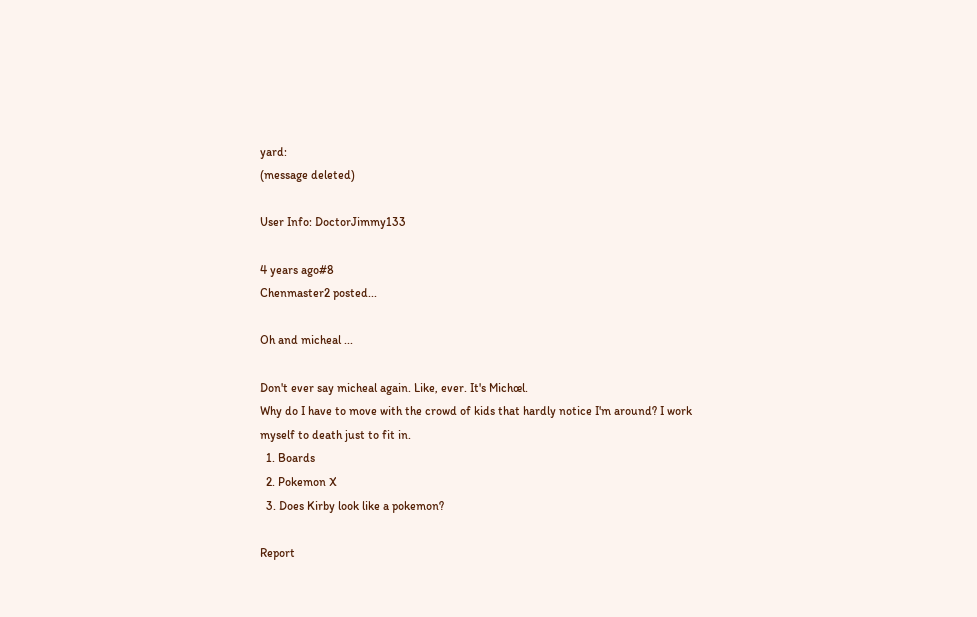yard:
(message deleted)

User Info: DoctorJimmy133

4 years ago#8
Chenmaster2 posted...

Oh and micheal ...

Don't ever say micheal again. Like, ever. It's Michœl.
Why do I have to move with the crowd of kids that hardly notice I'm around? I work myself to death just to fit in.
  1. Boards
  2. Pokemon X
  3. Does Kirby look like a pokemon?

Report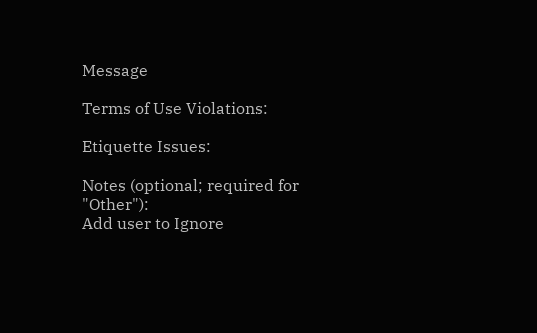Message

Terms of Use Violations:

Etiquette Issues:

Notes (optional; required for "Other"):
Add user to Ignore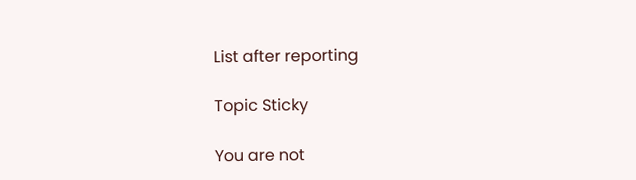List after reporting

Topic Sticky

You are not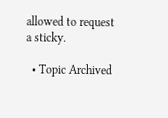allowed to request a sticky.

  • Topic Archived